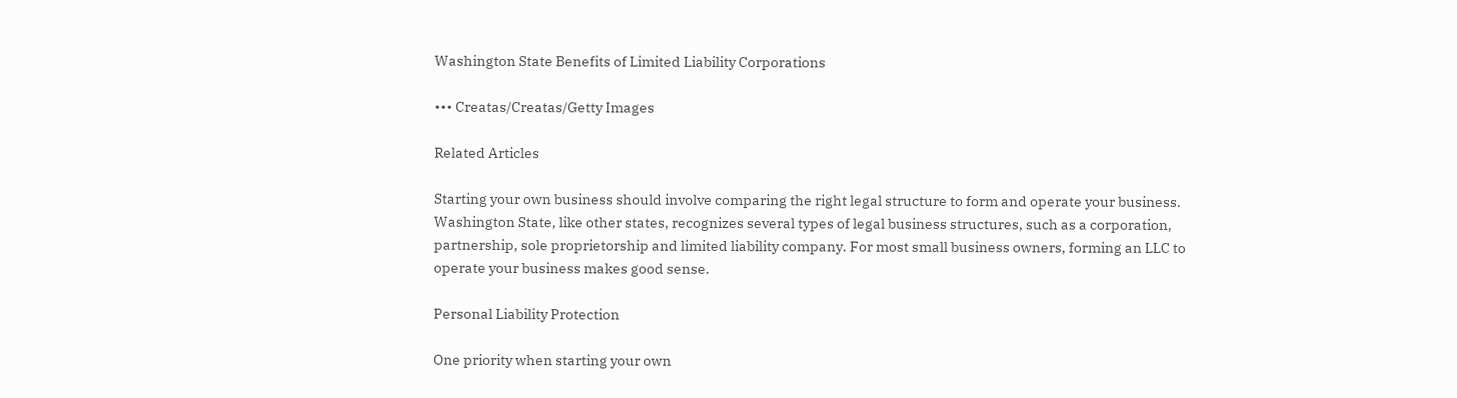Washington State Benefits of Limited Liability Corporations

••• Creatas/Creatas/Getty Images

Related Articles

Starting your own business should involve comparing the right legal structure to form and operate your business. Washington State, like other states, recognizes several types of legal business structures, such as a corporation, partnership, sole proprietorship and limited liability company. For most small business owners, forming an LLC to operate your business makes good sense.

Personal Liability Protection

One priority when starting your own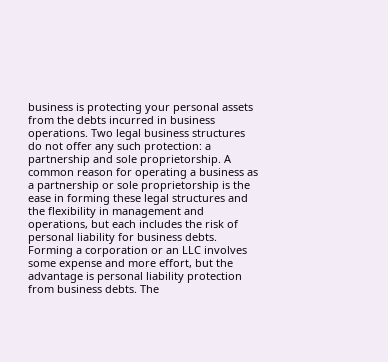business is protecting your personal assets from the debts incurred in business operations. Two legal business structures do not offer any such protection: a partnership and sole proprietorship. A common reason for operating a business as a partnership or sole proprietorship is the ease in forming these legal structures and the flexibility in management and operations, but each includes the risk of personal liability for business debts. Forming a corporation or an LLC involves some expense and more effort, but the advantage is personal liability protection from business debts. The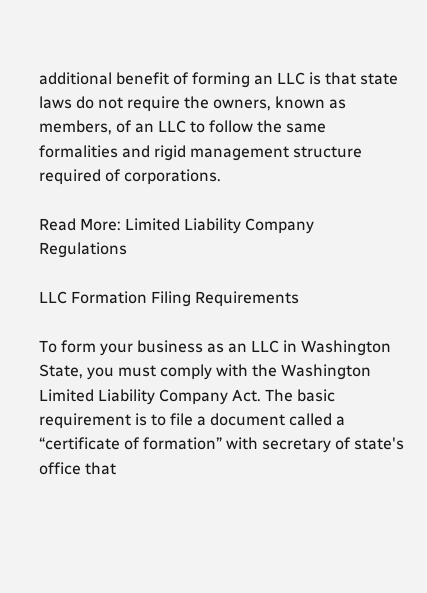additional benefit of forming an LLC is that state laws do not require the owners, known as members, of an LLC to follow the same formalities and rigid management structure required of corporations.

Read More: Limited Liability Company Regulations

LLC Formation Filing Requirements

To form your business as an LLC in Washington State, you must comply with the Washington Limited Liability Company Act. The basic requirement is to file a document called a “certificate of formation” with secretary of state's office that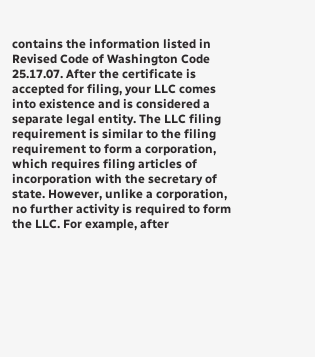contains the information listed in Revised Code of Washington Code 25.17.07. After the certificate is accepted for filing, your LLC comes into existence and is considered a separate legal entity. The LLC filing requirement is similar to the filing requirement to form a corporation, which requires filing articles of incorporation with the secretary of state. However, unlike a corporation, no further activity is required to form the LLC. For example, after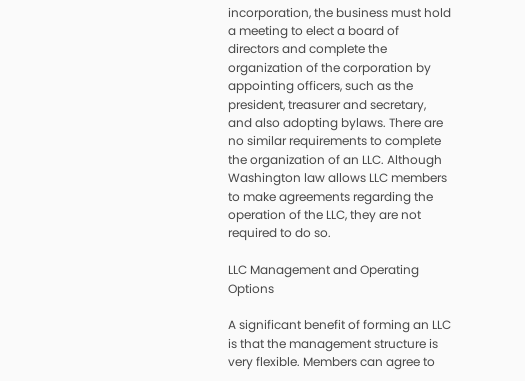incorporation, the business must hold a meeting to elect a board of directors and complete the organization of the corporation by appointing officers, such as the president, treasurer and secretary, and also adopting bylaws. There are no similar requirements to complete the organization of an LLC. Although Washington law allows LLC members to make agreements regarding the operation of the LLC, they are not required to do so.

LLC Management and Operating Options

A significant benefit of forming an LLC is that the management structure is very flexible. Members can agree to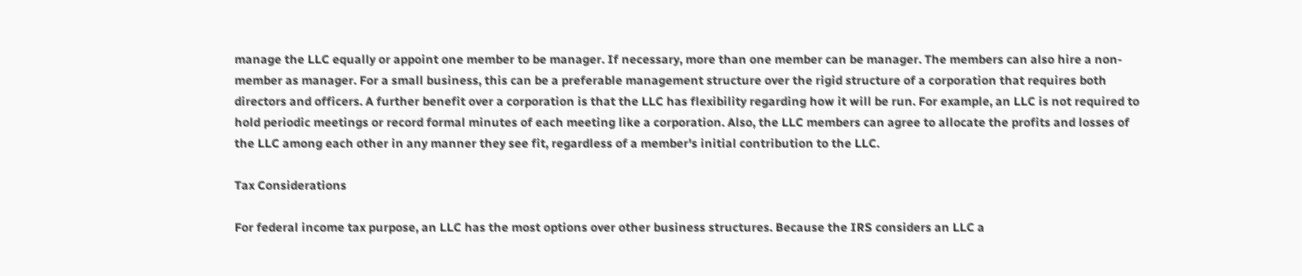manage the LLC equally or appoint one member to be manager. If necessary, more than one member can be manager. The members can also hire a non-member as manager. For a small business, this can be a preferable management structure over the rigid structure of a corporation that requires both directors and officers. A further benefit over a corporation is that the LLC has flexibility regarding how it will be run. For example, an LLC is not required to hold periodic meetings or record formal minutes of each meeting like a corporation. Also, the LLC members can agree to allocate the profits and losses of the LLC among each other in any manner they see fit, regardless of a member's initial contribution to the LLC.

Tax Considerations

For federal income tax purpose, an LLC has the most options over other business structures. Because the IRS considers an LLC a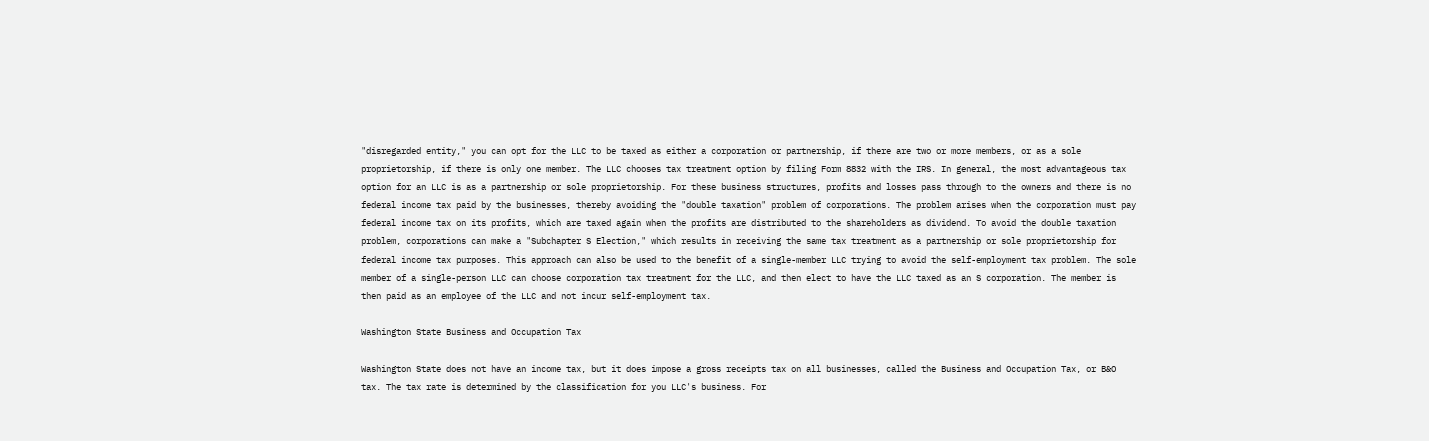"disregarded entity," you can opt for the LLC to be taxed as either a corporation or partnership, if there are two or more members, or as a sole proprietorship, if there is only one member. The LLC chooses tax treatment option by filing Form 8832 with the IRS. In general, the most advantageous tax option for an LLC is as a partnership or sole proprietorship. For these business structures, profits and losses pass through to the owners and there is no federal income tax paid by the businesses, thereby avoiding the "double taxation" problem of corporations. The problem arises when the corporation must pay federal income tax on its profits, which are taxed again when the profits are distributed to the shareholders as dividend. To avoid the double taxation problem, corporations can make a "Subchapter S Election," which results in receiving the same tax treatment as a partnership or sole proprietorship for federal income tax purposes. This approach can also be used to the benefit of a single-member LLC trying to avoid the self-employment tax problem. The sole member of a single-person LLC can choose corporation tax treatment for the LLC, and then elect to have the LLC taxed as an S corporation. The member is then paid as an employee of the LLC and not incur self-employment tax.

Washington State Business and Occupation Tax

Washington State does not have an income tax, but it does impose a gross receipts tax on all businesses, called the Business and Occupation Tax, or B&O tax. The tax rate is determined by the classification for you LLC's business. For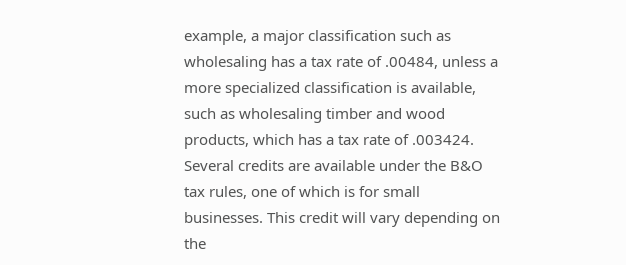example, a major classification such as wholesaling has a tax rate of .00484, unless a more specialized classification is available, such as wholesaling timber and wood products, which has a tax rate of .003424. Several credits are available under the B&O tax rules, one of which is for small businesses. This credit will vary depending on the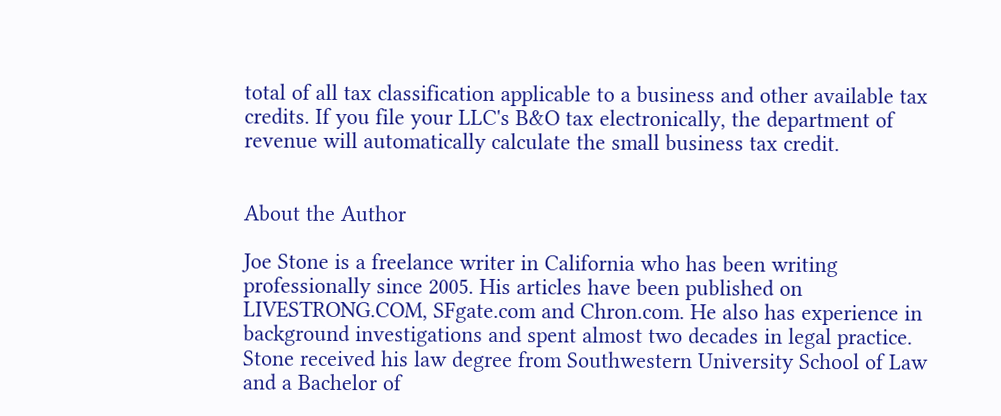total of all tax classification applicable to a business and other available tax credits. If you file your LLC's B&O tax electronically, the department of revenue will automatically calculate the small business tax credit.


About the Author

Joe Stone is a freelance writer in California who has been writing professionally since 2005. His articles have been published on LIVESTRONG.COM, SFgate.com and Chron.com. He also has experience in background investigations and spent almost two decades in legal practice. Stone received his law degree from Southwestern University School of Law and a Bachelor of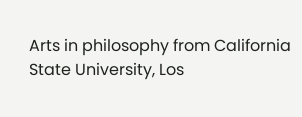Arts in philosophy from California State University, Los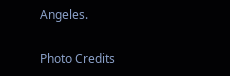Angeles.

Photo Credits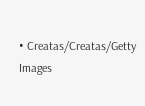• Creatas/Creatas/Getty Images